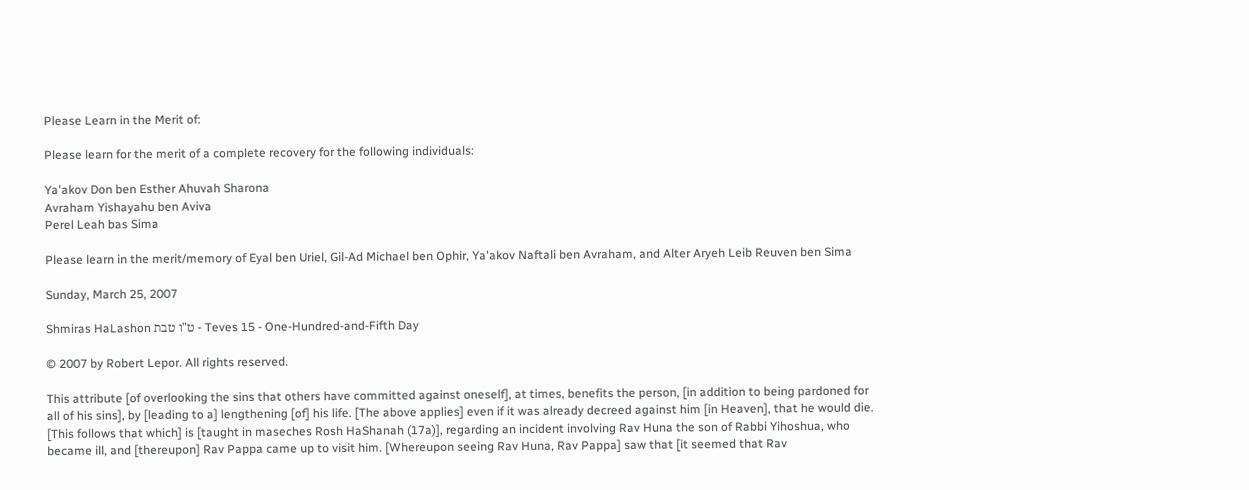Please Learn in the Merit of:

Please learn for the merit of a complete recovery for the following individuals:

Ya'akov Don ben Esther Ahuvah Sharona
Avraham Yishayahu ben Aviva
Perel Leah bas Sima

Please learn in the merit/memory of Eyal ben Uriel, Gil-Ad Michael ben Ophir, Ya'akov Naftali ben Avraham, and Alter Aryeh Leib Reuven ben Sima

Sunday, March 25, 2007

Shmiras HaLashon ט"ו טבת - Teves 15 - One-Hundred-and-Fifth Day

© 2007 by Robert Lepor. All rights reserved.

This attribute [of overlooking the sins that others have committed against oneself], at times, benefits the person, [in addition to being pardoned for all of his sins], by [leading to a] lengthening [of] his life. [The above applies] even if it was already decreed against him [in Heaven], that he would die. [This follows that which] is [taught in maseches Rosh HaShanah (17a)], regarding an incident involving Rav Huna the son of Rabbi Yihoshua, who became ill, and [thereupon] Rav Pappa came up to visit him. [Whereupon seeing Rav Huna, Rav Pappa] saw that [it seemed that Rav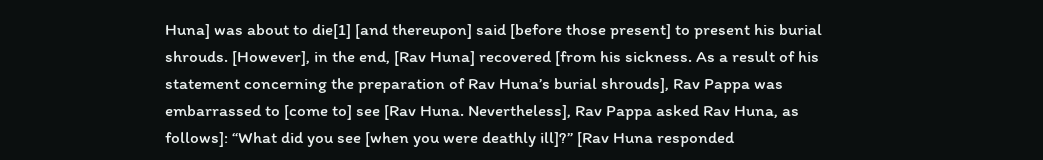Huna] was about to die[1] [and thereupon] said [before those present] to present his burial shrouds. [However], in the end, [Rav Huna] recovered [from his sickness. As a result of his statement concerning the preparation of Rav Huna’s burial shrouds], Rav Pappa was embarrassed to [come to] see [Rav Huna. Nevertheless], Rav Pappa asked Rav Huna, as follows]: “What did you see [when you were deathly ill]?” [Rav Huna responded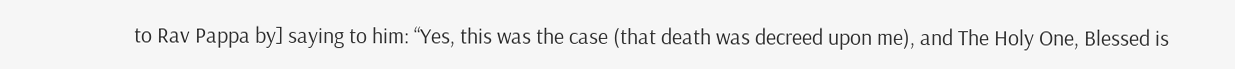to Rav Pappa by] saying to him: “Yes, this was the case (that death was decreed upon me), and The Holy One, Blessed is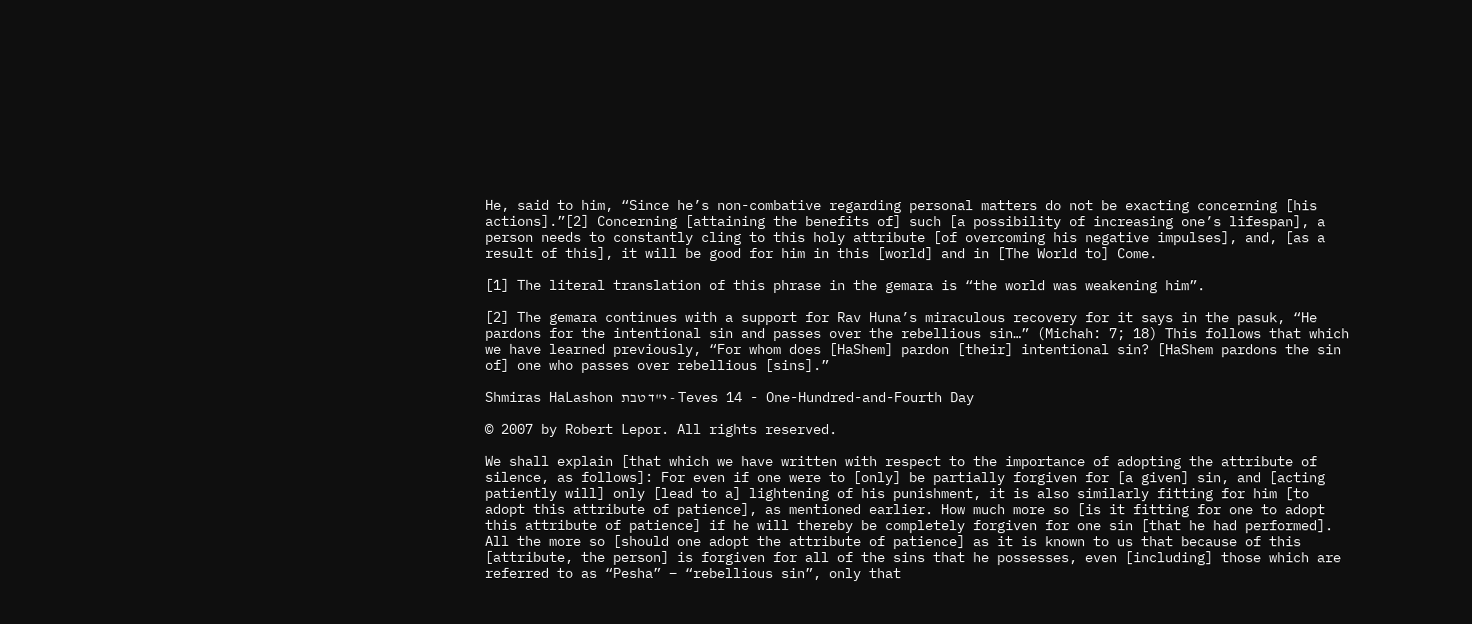He, said to him, “Since he’s non-combative regarding personal matters do not be exacting concerning [his actions].”[2] Concerning [attaining the benefits of] such [a possibility of increasing one’s lifespan], a person needs to constantly cling to this holy attribute [of overcoming his negative impulses], and, [as a result of this], it will be good for him in this [world] and in [The World to] Come.

[1] The literal translation of this phrase in the gemara is “the world was weakening him”.

[2] The gemara continues with a support for Rav Huna’s miraculous recovery for it says in the pasuk, “He pardons for the intentional sin and passes over the rebellious sin…” (Michah: 7; 18) This follows that which we have learned previously, “For whom does [HaShem] pardon [their] intentional sin? [HaShem pardons the sin of] one who passes over rebellious [sins].”

Shmiras HaLashon י"ד טבת - Teves 14 - One-Hundred-and-Fourth Day

© 2007 by Robert Lepor. All rights reserved.

We shall explain [that which we have written with respect to the importance of adopting the attribute of silence, as follows]: For even if one were to [only] be partially forgiven for [a given] sin, and [acting patiently will] only [lead to a] lightening of his punishment, it is also similarly fitting for him [to adopt this attribute of patience], as mentioned earlier. How much more so [is it fitting for one to adopt this attribute of patience] if he will thereby be completely forgiven for one sin [that he had performed]. All the more so [should one adopt the attribute of patience] as it is known to us that because of this [attribute, the person] is forgiven for all of the sins that he possesses, even [including] those which are referred to as “Pesha” – “rebellious sin”, only that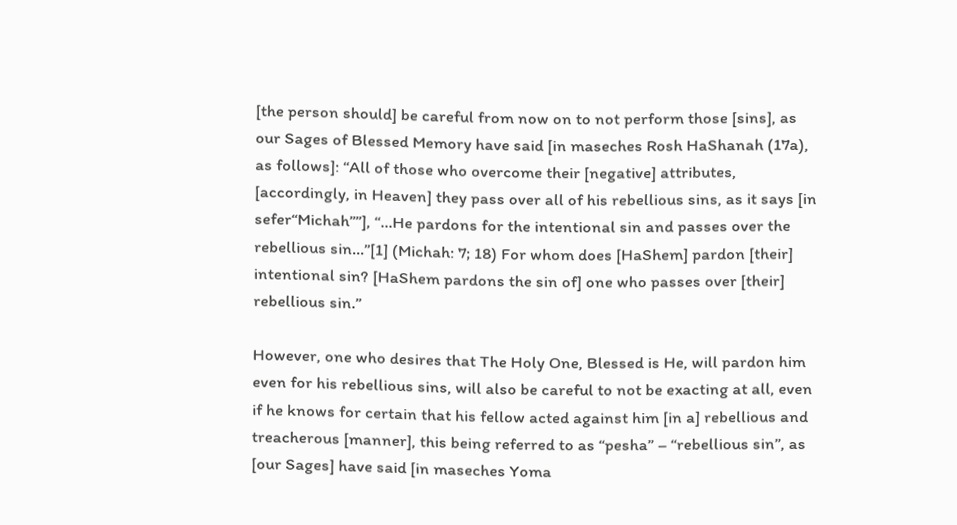[the person should] be careful from now on to not perform those [sins], as our Sages of Blessed Memory have said [in maseches Rosh HaShanah (17a), as follows]: “All of those who overcome their [negative] attributes, [accordingly, in Heaven] they pass over all of his rebellious sins, as it says [in sefer“Michah””], “…He pardons for the intentional sin and passes over the rebellious sin…”[1] (Michah: 7; 18) For whom does [HaShem] pardon [their] intentional sin? [HaShem pardons the sin of] one who passes over [their] rebellious sin.”

However, one who desires that The Holy One, Blessed is He, will pardon him even for his rebellious sins, will also be careful to not be exacting at all, even if he knows for certain that his fellow acted against him [in a] rebellious and treacherous [manner], this being referred to as “pesha” – “rebellious sin”, as [our Sages] have said [in maseches Yoma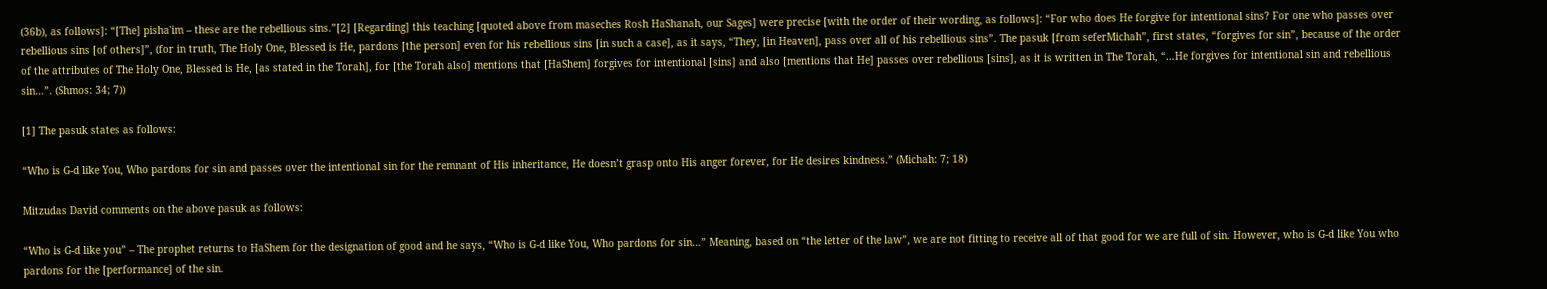(36b), as follows]: “[The] pisha'im – these are the rebellious sins.”[2] [Regarding] this teaching [quoted above from maseches Rosh HaShanah, our Sages] were precise [with the order of their wording, as follows]: “For who does He forgive for intentional sins? For one who passes over rebellious sins [of others]”, (for in truth, The Holy One, Blessed is He, pardons [the person] even for his rebellious sins [in such a case], as it says, “They, [in Heaven], pass over all of his rebellious sins”. The pasuk [from seferMichah”, first states, “forgives for sin”, because of the order of the attributes of The Holy One, Blessed is He, [as stated in the Torah], for [the Torah also] mentions that [HaShem] forgives for intentional [sins] and also [mentions that He] passes over rebellious [sins], as it is written in The Torah, “…He forgives for intentional sin and rebellious sin…”. (Shmos: 34; 7))

[1] The pasuk states as follows:

“Who is G-d like You, Who pardons for sin and passes over the intentional sin for the remnant of His inheritance, He doesn’t grasp onto His anger forever, for He desires kindness.” (Michah: 7; 18)

Mitzudas David comments on the above pasuk as follows:

“Who is G-d like you” – The prophet returns to HaShem for the designation of good and he says, “Who is G-d like You, Who pardons for sin…” Meaning, based on “the letter of the law”, we are not fitting to receive all of that good for we are full of sin. However, who is G-d like You who pardons for the [performance] of the sin.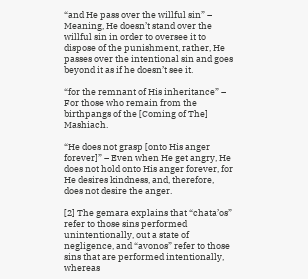“and He pass over the willful sin” – Meaning, He doesn’t stand over the willful sin in order to oversee it to dispose of the punishment, rather, He passes over the intentional sin and goes beyond it as if he doesn’t see it.

“for the remnant of His inheritance” – For those who remain from the birthpangs of the [Coming of The] Mashiach.

“He does not grasp [onto His anger forever]” – Even when He get angry, He does not hold onto His anger forever, for He desires kindness, and, therefore, does not desire the anger.

[2] The gemara explains that “chata’os” refer to those sins performed unintentionally, out a state of negligence, and “avonos” refer to those sins that are performed intentionally, whereas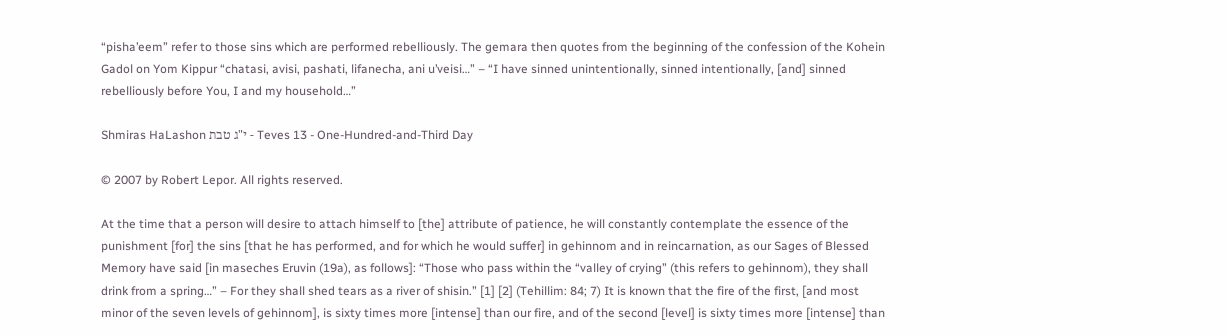“pisha’eem” refer to those sins which are performed rebelliously. The gemara then quotes from the beginning of the confession of the Kohein Gadol on Yom Kippur “chatasi, avisi, pashati, lifanecha, ani u’veisi…” – “I have sinned unintentionally, sinned intentionally, [and] sinned rebelliously before You, I and my household…”

Shmiras HaLashon י"ג טבת - Teves 13 - One-Hundred-and-Third Day

© 2007 by Robert Lepor. All rights reserved.

At the time that a person will desire to attach himself to [the] attribute of patience, he will constantly contemplate the essence of the punishment [for] the sins [that he has performed, and for which he would suffer] in gehinnom and in reincarnation, as our Sages of Blessed Memory have said [in maseches Eruvin (19a), as follows]: “Those who pass within the “valley of crying” (this refers to gehinnom), they shall drink from a spring…” – For they shall shed tears as a river of shisin.” [1] [2] (Tehillim: 84; 7) It is known that the fire of the first, [and most minor of the seven levels of gehinnom], is sixty times more [intense] than our fire, and of the second [level] is sixty times more [intense] than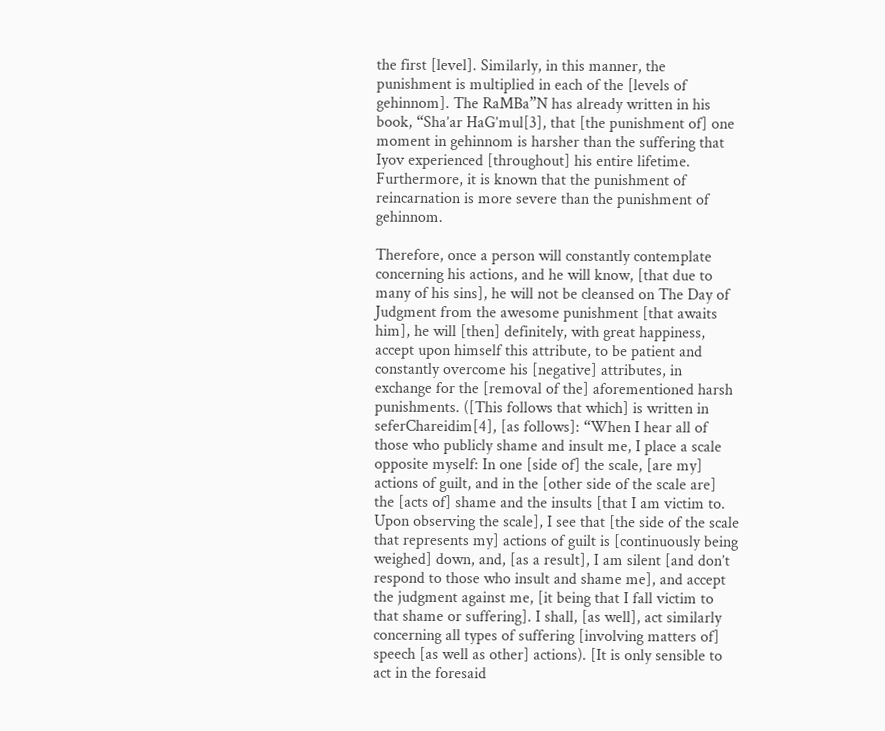the first [level]. Similarly, in this manner, the punishment is multiplied in each of the [levels of gehinnom]. The RaMBa”N has already written in his book, “Sha’ar HaG’mul[3], that [the punishment of] one moment in gehinnom is harsher than the suffering that Iyov experienced [throughout] his entire lifetime. Furthermore, it is known that the punishment of reincarnation is more severe than the punishment of gehinnom.

Therefore, once a person will constantly contemplate concerning his actions, and he will know, [that due to many of his sins], he will not be cleansed on The Day of Judgment from the awesome punishment [that awaits him], he will [then] definitely, with great happiness, accept upon himself this attribute, to be patient and constantly overcome his [negative] attributes, in exchange for the [removal of the] aforementioned harsh punishments. ([This follows that which] is written in seferChareidim[4], [as follows]: “When I hear all of those who publicly shame and insult me, I place a scale opposite myself: In one [side of] the scale, [are my] actions of guilt, and in the [other side of the scale are] the [acts of] shame and the insults [that I am victim to. Upon observing the scale], I see that [the side of the scale that represents my] actions of guilt is [continuously being weighed] down, and, [as a result], I am silent [and don’t respond to those who insult and shame me], and accept the judgment against me, [it being that I fall victim to that shame or suffering]. I shall, [as well], act similarly concerning all types of suffering [involving matters of] speech [as well as other] actions). [It is only sensible to act in the foresaid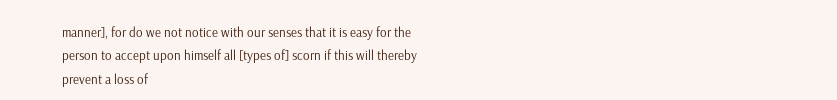manner], for do we not notice with our senses that it is easy for the person to accept upon himself all [types of] scorn if this will thereby prevent a loss of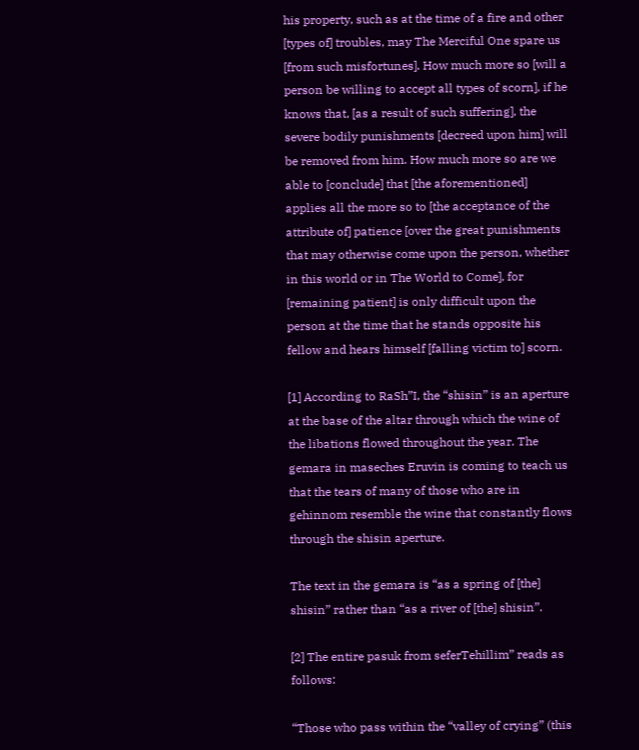his property, such as at the time of a fire and other [types of] troubles, may The Merciful One spare us [from such misfortunes]. How much more so [will a person be willing to accept all types of scorn], if he knows that, [as a result of such suffering], the severe bodily punishments [decreed upon him] will be removed from him. How much more so are we able to [conclude] that [the aforementioned] applies all the more so to [the acceptance of the attribute of] patience [over the great punishments that may otherwise come upon the person, whether in this world or in The World to Come], for [remaining patient] is only difficult upon the person at the time that he stands opposite his fellow and hears himself [falling victim to] scorn.

[1] According to RaSh”I, the “shisin” is an aperture at the base of the altar through which the wine of the libations flowed throughout the year. The gemara in maseches Eruvin is coming to teach us that the tears of many of those who are in gehinnom resemble the wine that constantly flows through the shisin aperture.

The text in the gemara is “as a spring of [the] shisin” rather than “as a river of [the] shisin”.

[2] The entire pasuk from seferTehillim” reads as follows:

“Those who pass within the “valley of crying” (this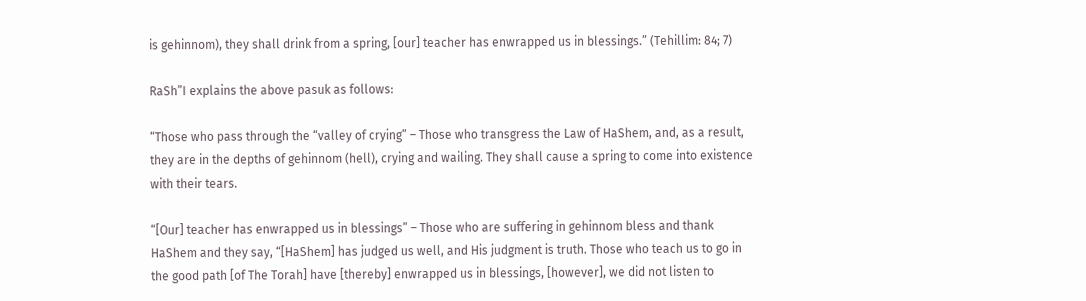is gehinnom), they shall drink from a spring, [our] teacher has enwrapped us in blessings.” (Tehillim: 84; 7)

RaSh”I explains the above pasuk as follows:

“Those who pass through the “valley of crying” – Those who transgress the Law of HaShem, and, as a result, they are in the depths of gehinnom (hell), crying and wailing. They shall cause a spring to come into existence with their tears.

“[Our] teacher has enwrapped us in blessings” – Those who are suffering in gehinnom bless and thank HaShem and they say, “[HaShem] has judged us well, and His judgment is truth. Those who teach us to go in the good path [of The Torah] have [thereby] enwrapped us in blessings, [however], we did not listen to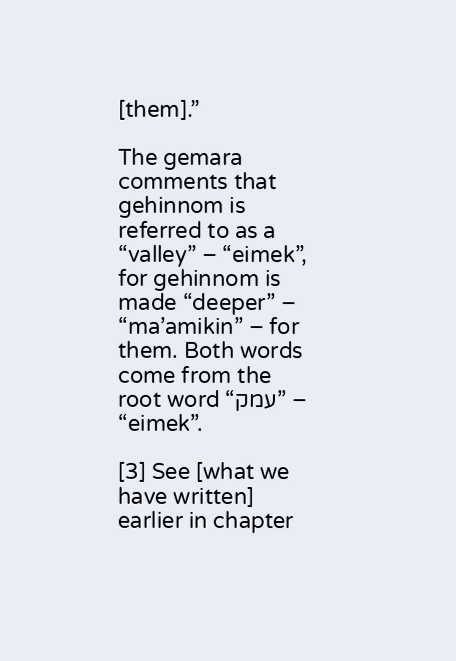[them].”

The gemara comments that gehinnom is referred to as a “valley” – “eimek”, for gehinnom is made “deeper” – “ma’amikin” – for them. Both words come from the root word “עמק” – “eimek”.

[3] See [what we have written] earlier in chapter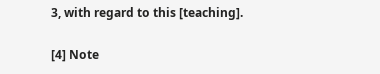3, with regard to this [teaching].

[4] Note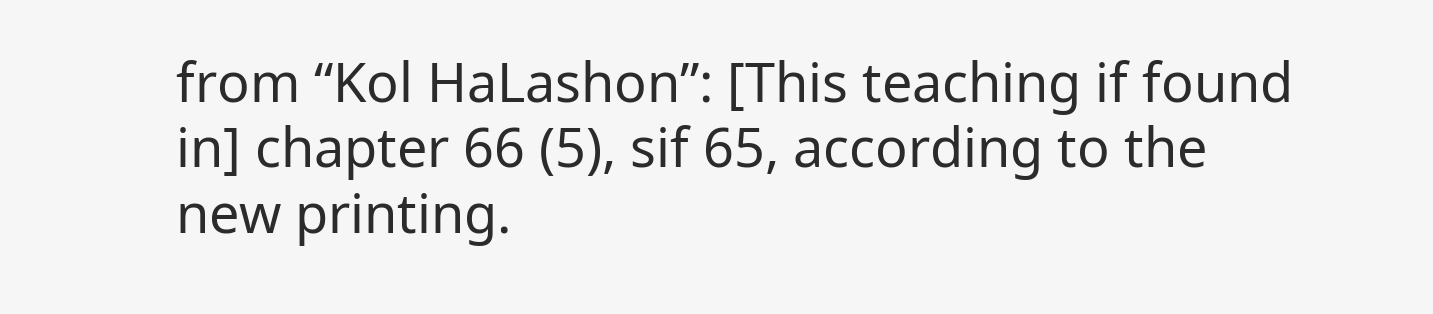from “Kol HaLashon”: [This teaching if found in] chapter 66 (5), sif 65, according to the new printing.